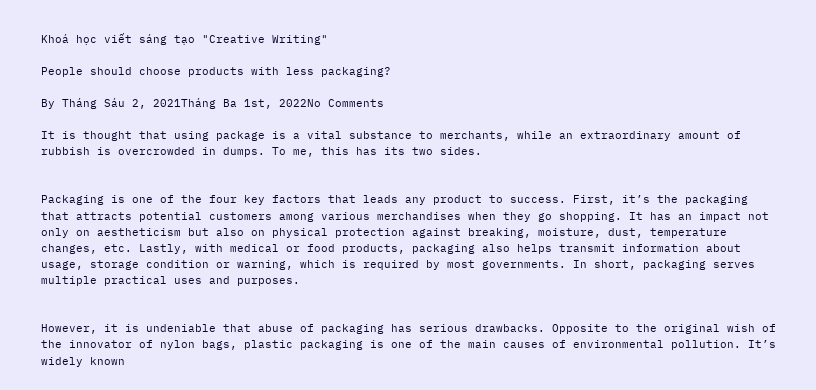Khoá học viết sáng tạo "Creative Writing"

People should choose products with less packaging?

By Tháng Sáu 2, 2021Tháng Ba 1st, 2022No Comments

It is thought that using package is a vital substance to merchants, while an extraordinary amount of rubbish is overcrowded in dumps. To me, this has its two sides.


Packaging is one of the four key factors that leads any product to success. First, it’s the packaging that attracts potential customers among various merchandises when they go shopping. It has an impact not only on aestheticism but also on physical protection against breaking, moisture, dust, temperature changes, etc. Lastly, with medical or food products, packaging also helps transmit information about usage, storage condition or warning, which is required by most governments. In short, packaging serves multiple practical uses and purposes.


However, it is undeniable that abuse of packaging has serious drawbacks. Opposite to the original wish of the innovator of nylon bags, plastic packaging is one of the main causes of environmental pollution. It’s widely known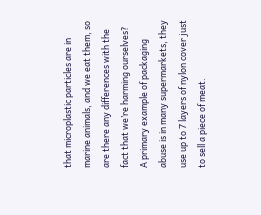that microplastic particles are in marine animals, and we eat them, so are there any differences with the fact that we’re harming ourselves? A primary example of packaging abuse is in many supermarkets, they use up to 7 layers of nylon cover just to sell a piece of meat.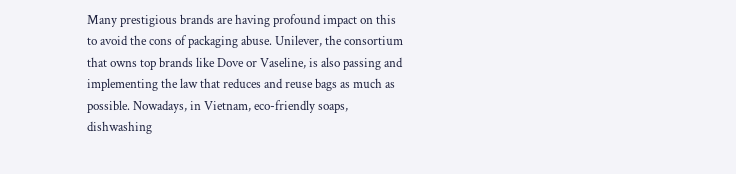Many prestigious brands are having profound impact on this to avoid the cons of packaging abuse. Unilever, the consortium that owns top brands like Dove or Vaseline, is also passing and implementing the law that reduces and reuse bags as much as possible. Nowadays, in Vietnam, eco-friendly soaps, dishwashing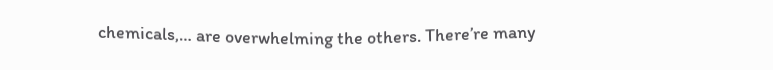chemicals,… are overwhelming the others. There’re many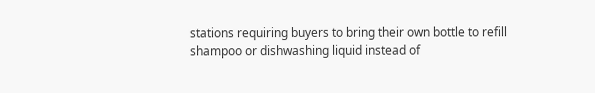stations requiring buyers to bring their own bottle to refill shampoo or dishwashing liquid instead of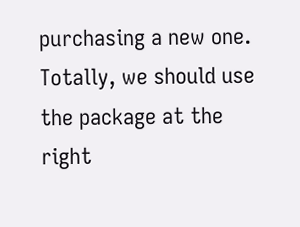purchasing a new one. Totally, we should use the package at the right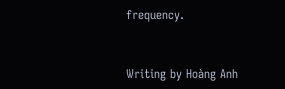frequency.


Writing by Hoàng Anh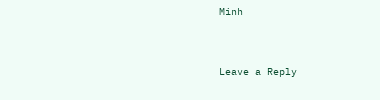Minh


Leave a Reply